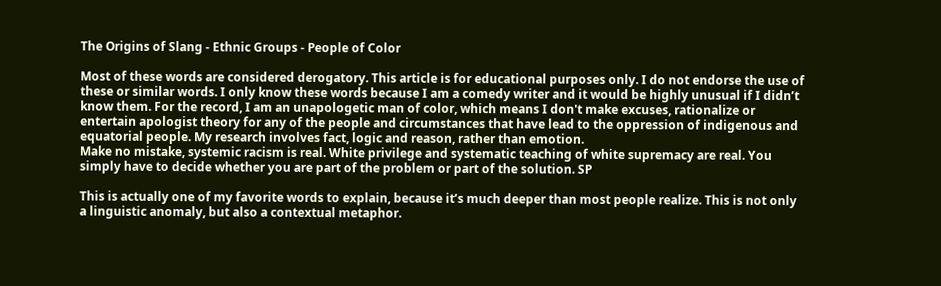The Origins of Slang - Ethnic Groups - People of Color

Most of these words are considered derogatory. This article is for educational purposes only. I do not endorse the use of these or similar words. I only know these words because I am a comedy writer and it would be highly unusual if I didn’t know them. For the record, I am an unapologetic man of color, which means I don't make excuses, rationalize or entertain apologist theory for any of the people and circumstances that have lead to the oppression of indigenous and equatorial people. My research involves fact, logic and reason, rather than emotion.
Make no mistake, systemic racism is real. White privilege and systematic teaching of white supremacy are real. You simply have to decide whether you are part of the problem or part of the solution. SP

This is actually one of my favorite words to explain, because it’s much deeper than most people realize. This is not only a linguistic anomaly, but also a contextual metaphor.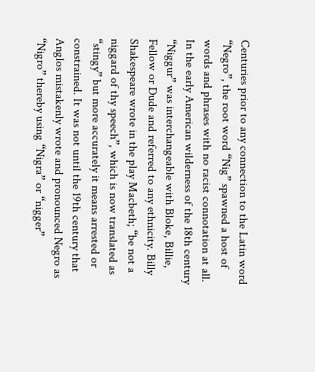Centuries prior to any connection to the Latin word “Negro”, the root word “Nig” spawned a host of words and phrases with no racist connotation at all. In the early American wilderness of the 18th century “Niggur” was interchangeable with Bloke, Billie, Fellow or Dude and referred to any ethnicity. Billy Shakespeare wrote in the play Macbeth; “be not a niggard of thy speech”, which is now translated as “stingy” but more accurately it means arrested or constrained. It was not until the 19th century that Anglos mistakenly wrote and pronounced Negro as “Nigro” thereby using “Nigra” or “nigger”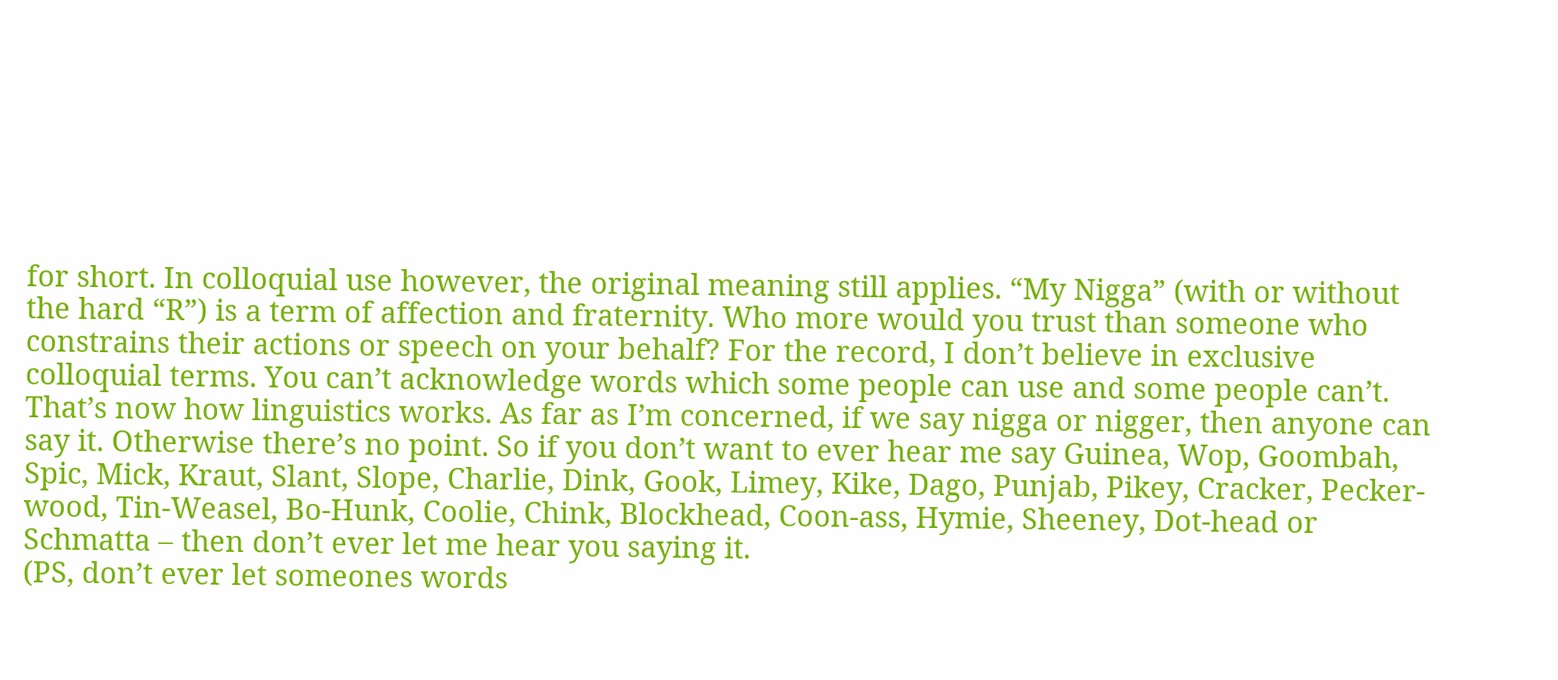for short. In colloquial use however, the original meaning still applies. “My Nigga” (with or without the hard “R”) is a term of affection and fraternity. Who more would you trust than someone who constrains their actions or speech on your behalf? For the record, I don’t believe in exclusive colloquial terms. You can’t acknowledge words which some people can use and some people can’t. That’s now how linguistics works. As far as I’m concerned, if we say nigga or nigger, then anyone can say it. Otherwise there’s no point. So if you don’t want to ever hear me say Guinea, Wop, Goombah, Spic, Mick, Kraut, Slant, Slope, Charlie, Dink, Gook, Limey, Kike, Dago, Punjab, Pikey, Cracker, Pecker-wood, Tin-Weasel, Bo-Hunk, Coolie, Chink, Blockhead, Coon-ass, Hymie, Sheeney, Dot-head or Schmatta – then don’t ever let me hear you saying it.
(PS, don’t ever let someones words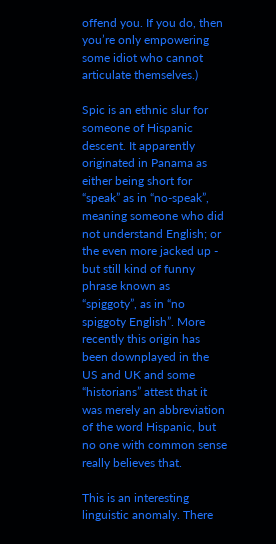offend you. If you do, then you’re only empowering some idiot who cannot articulate themselves.)

Spic is an ethnic slur for someone of Hispanic descent. It apparently originated in Panama as either being short for “speak” as in “no-speak”, meaning someone who did not understand English; or the even more jacked up - but still kind of funny phrase known as “spiggoty”, as in “no spiggoty English”. More recently this origin has been downplayed in the US and UK and some “historians” attest that it was merely an abbreviation of the word Hispanic, but no one with common sense really believes that.

This is an interesting linguistic anomaly. There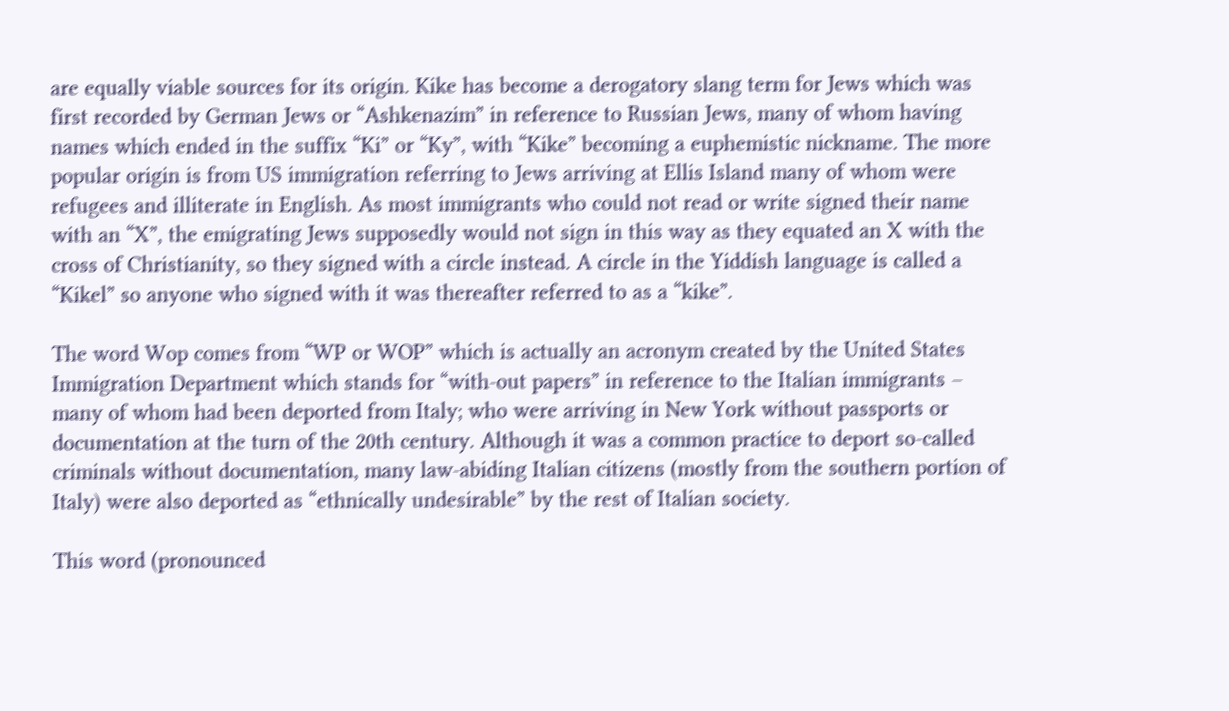are equally viable sources for its origin. Kike has become a derogatory slang term for Jews which was first recorded by German Jews or “Ashkenazim” in reference to Russian Jews, many of whom having names which ended in the suffix “Ki” or “Ky”, with “Kike” becoming a euphemistic nickname. The more popular origin is from US immigration referring to Jews arriving at Ellis Island many of whom were refugees and illiterate in English. As most immigrants who could not read or write signed their name with an “X”, the emigrating Jews supposedly would not sign in this way as they equated an X with the cross of Christianity, so they signed with a circle instead. A circle in the Yiddish language is called a “Kikel” so anyone who signed with it was thereafter referred to as a “kike”.

The word Wop comes from “WP or WOP” which is actually an acronym created by the United States Immigration Department which stands for “with-out papers” in reference to the Italian immigrants – many of whom had been deported from Italy; who were arriving in New York without passports or documentation at the turn of the 20th century. Although it was a common practice to deport so-called criminals without documentation, many law-abiding Italian citizens (mostly from the southern portion of Italy) were also deported as “ethnically undesirable” by the rest of Italian society.

This word (pronounced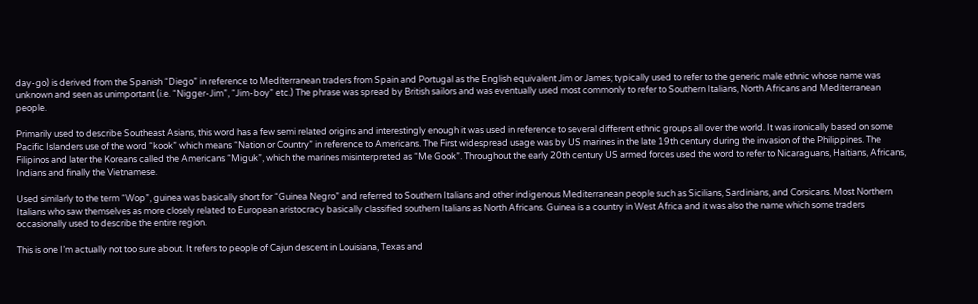day-go) is derived from the Spanish “Diego” in reference to Mediterranean traders from Spain and Portugal as the English equivalent Jim or James; typically used to refer to the generic male ethnic whose name was unknown and seen as unimportant (i.e. “Nigger-Jim”, “Jim-boy” etc.) The phrase was spread by British sailors and was eventually used most commonly to refer to Southern Italians, North Africans and Mediterranean people.

Primarily used to describe Southeast Asians, this word has a few semi related origins and interestingly enough it was used in reference to several different ethnic groups all over the world. It was ironically based on some Pacific Islanders use of the word “kook” which means “Nation or Country” in reference to Americans. The First widespread usage was by US marines in the late 19th century during the invasion of the Philippines. The Filipinos and later the Koreans called the Americans “Miguk”, which the marines misinterpreted as “Me Gook”. Throughout the early 20th century US armed forces used the word to refer to Nicaraguans, Haitians, Africans, Indians and finally the Vietnamese.

Used similarly to the term “Wop”, guinea was basically short for “Guinea Negro” and referred to Southern Italians and other indigenous Mediterranean people such as Sicilians, Sardinians, and Corsicans. Most Northern Italians who saw themselves as more closely related to European aristocracy basically classified southern Italians as North Africans. Guinea is a country in West Africa and it was also the name which some traders occasionally used to describe the entire region.

This is one I’m actually not too sure about. It refers to people of Cajun descent in Louisiana, Texas and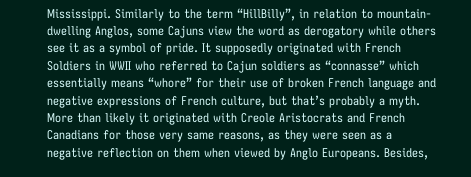Mississippi. Similarly to the term “HillBilly”, in relation to mountain-dwelling Anglos, some Cajuns view the word as derogatory while others see it as a symbol of pride. It supposedly originated with French Soldiers in WWII who referred to Cajun soldiers as “connasse” which essentially means “whore” for their use of broken French language and negative expressions of French culture, but that’s probably a myth. More than likely it originated with Creole Aristocrats and French Canadians for those very same reasons, as they were seen as a negative reflection on them when viewed by Anglo Europeans. Besides,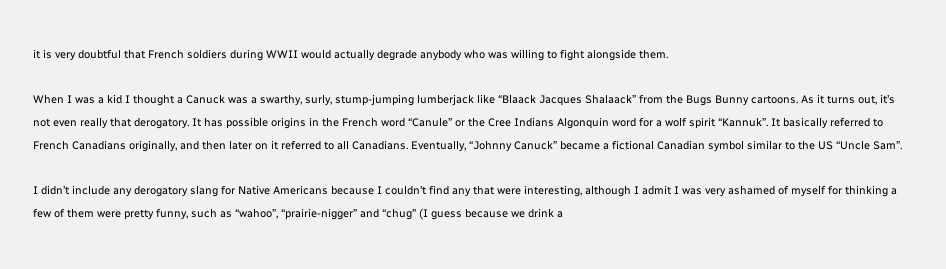it is very doubtful that French soldiers during WWII would actually degrade anybody who was willing to fight alongside them.

When I was a kid I thought a Canuck was a swarthy, surly, stump-jumping lumberjack like “Blaack Jacques Shalaack” from the Bugs Bunny cartoons. As it turns out, it’s not even really that derogatory. It has possible origins in the French word “Canule” or the Cree Indians Algonquin word for a wolf spirit “Kannuk”. It basically referred to French Canadians originally, and then later on it referred to all Canadians. Eventually, “Johnny Canuck” became a fictional Canadian symbol similar to the US “Uncle Sam”.

I didn’t include any derogatory slang for Native Americans because I couldn’t find any that were interesting, although I admit I was very ashamed of myself for thinking a few of them were pretty funny, such as “wahoo”, “prairie-nigger” and “chug” (I guess because we drink a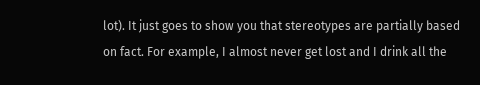lot). It just goes to show you that stereotypes are partially based on fact. For example, I almost never get lost and I drink all the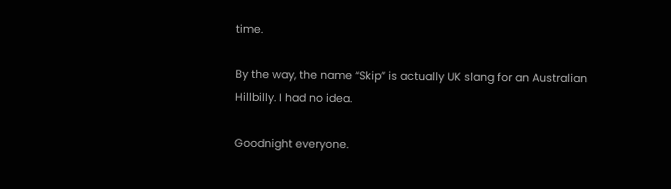time.

By the way, the name “Skip” is actually UK slang for an Australian Hillbilly. I had no idea.

Goodnight everyone.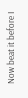Now beat it before I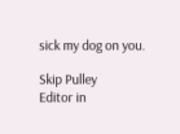sick my dog on you.

Skip Pulley
Editor in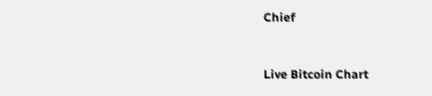Chief


Live Bitcoin Chart